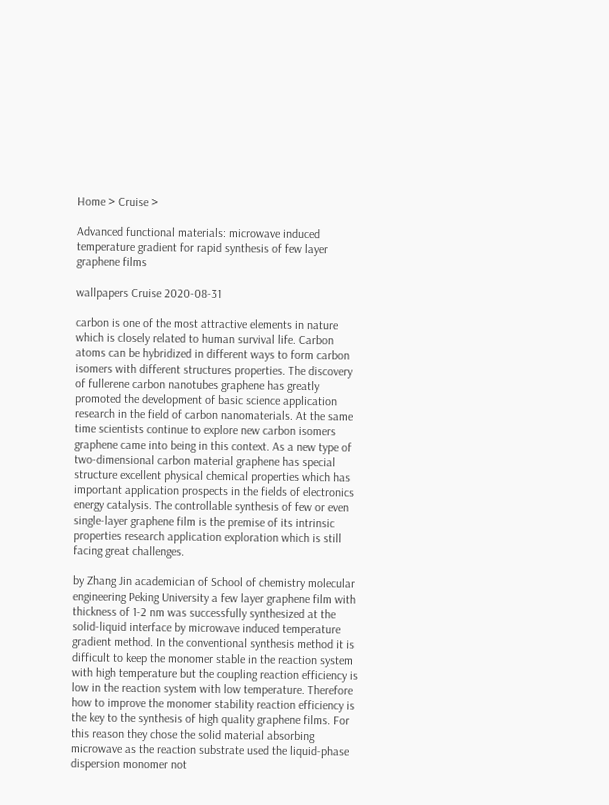Home > Cruise >

Advanced functional materials: microwave induced temperature gradient for rapid synthesis of few layer graphene films

wallpapers Cruise 2020-08-31

carbon is one of the most attractive elements in nature which is closely related to human survival life. Carbon atoms can be hybridized in different ways to form carbon isomers with different structures properties. The discovery of fullerene carbon nanotubes graphene has greatly promoted the development of basic science application research in the field of carbon nanomaterials. At the same time scientists continue to explore new carbon isomers graphene came into being in this context. As a new type of two-dimensional carbon material graphene has special structure excellent physical chemical properties which has important application prospects in the fields of electronics energy catalysis. The controllable synthesis of few or even single-layer graphene film is the premise of its intrinsic properties research application exploration which is still facing great challenges.

by Zhang Jin academician of School of chemistry molecular engineering Peking University a few layer graphene film with thickness of 1-2 nm was successfully synthesized at the solid-liquid interface by microwave induced temperature gradient method. In the conventional synthesis method it is difficult to keep the monomer stable in the reaction system with high temperature but the coupling reaction efficiency is low in the reaction system with low temperature. Therefore how to improve the monomer stability reaction efficiency is the key to the synthesis of high quality graphene films. For this reason they chose the solid material absorbing microwave as the reaction substrate used the liquid-phase dispersion monomer not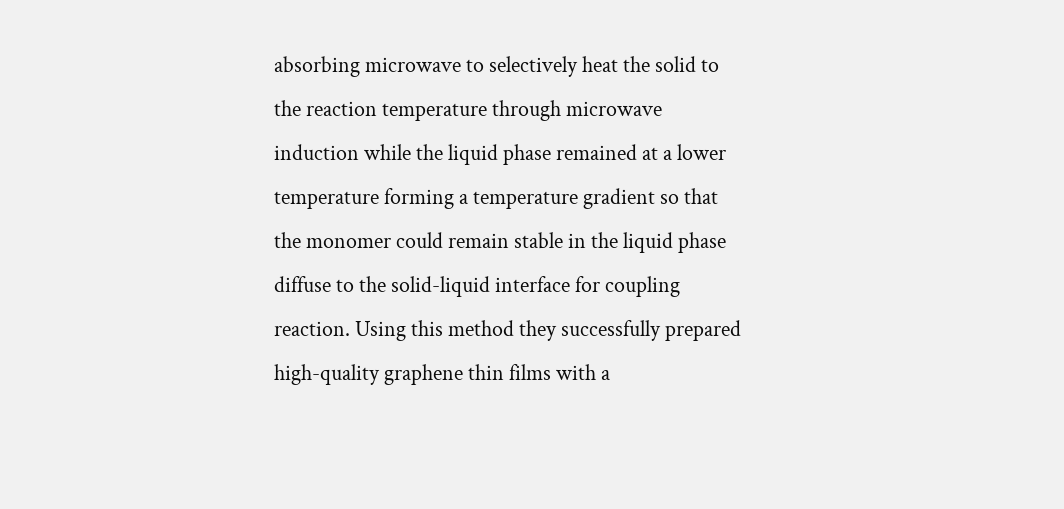absorbing microwave to selectively heat the solid to the reaction temperature through microwave induction while the liquid phase remained at a lower temperature forming a temperature gradient so that the monomer could remain stable in the liquid phase diffuse to the solid-liquid interface for coupling reaction. Using this method they successfully prepared high-quality graphene thin films with a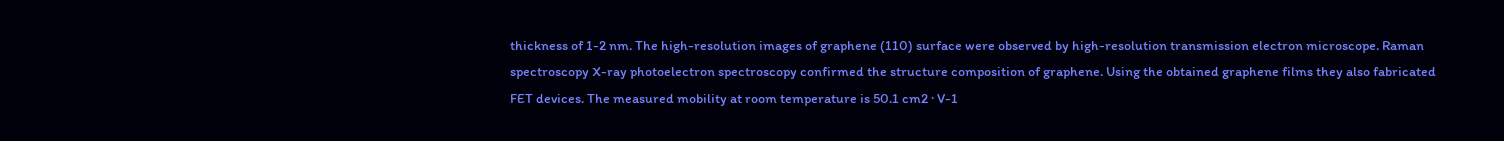thickness of 1-2 nm. The high-resolution images of graphene (110) surface were observed by high-resolution transmission electron microscope. Raman spectroscopy X-ray photoelectron spectroscopy confirmed the structure composition of graphene. Using the obtained graphene films they also fabricated FET devices. The measured mobility at room temperature is 50.1 cm2 · V-1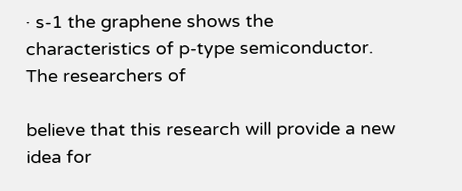· s-1 the graphene shows the characteristics of p-type semiconductor. The researchers of

believe that this research will provide a new idea for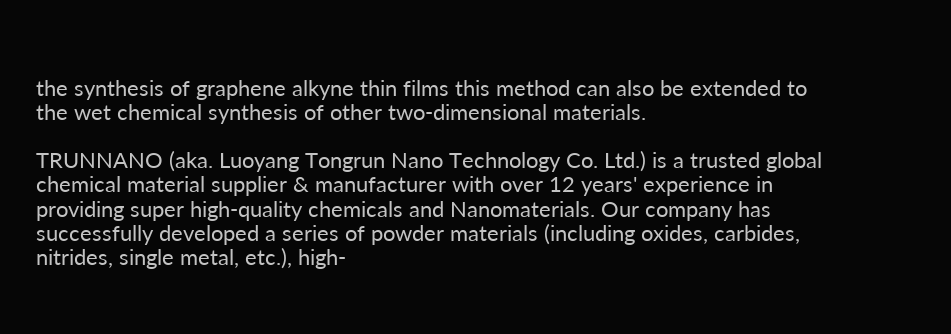the synthesis of graphene alkyne thin films this method can also be extended to the wet chemical synthesis of other two-dimensional materials.

TRUNNANO (aka. Luoyang Tongrun Nano Technology Co. Ltd.) is a trusted global chemical material supplier & manufacturer with over 12 years' experience in providing super high-quality chemicals and Nanomaterials. Our company has successfully developed a series of powder materials (including oxides, carbides, nitrides, single metal, etc.), high-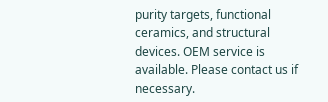purity targets, functional ceramics, and structural devices. OEM service is available. Please contact us if necessary.